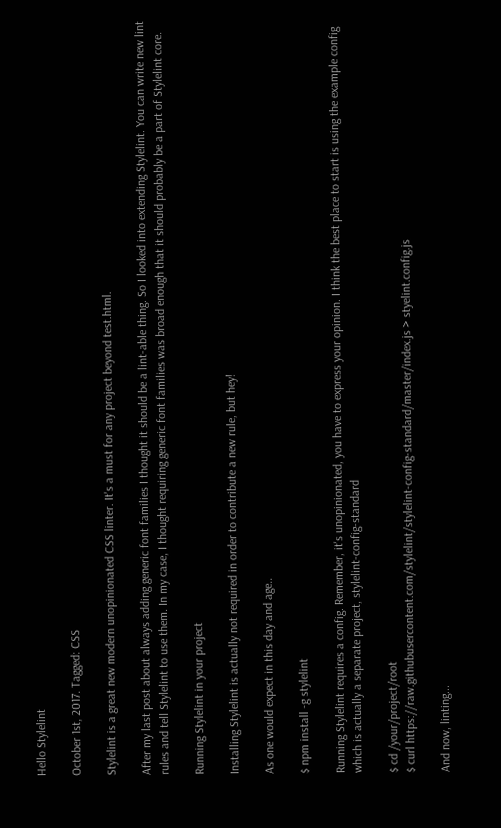Hello Stylelint

October 1st, 2017. Tagged: CSS

Stylelint is a great new modern unopinionated CSS linter. It's a must for any project beyond test.html.

After my last post about always adding generic font families I thought it should be a lint-able thing. So I looked into extending Stylelint. You can write new lint rules and tell Stylelint to use them. In my case, I thought requiring generic font families was broad enough that it should probably be a part of Stylelint core.

Running Stylelint in your project

Installing Stylelint is actually not required in order to contribute a new rule, but hey!

As one would expect in this day and age..

$ npm install -g stylelint

Running Stylelint requires a config. Remember, it's unopinionated, you have to express your opinion. I think the best place to start is using the example config which is actually a separate project, stylelint-config-standard

$ cd /your/project/root
$ curl https://raw.githubusercontent.com/stylelint/stylelint-config-standard/master/index.js > styelint.config.js

And now, linting...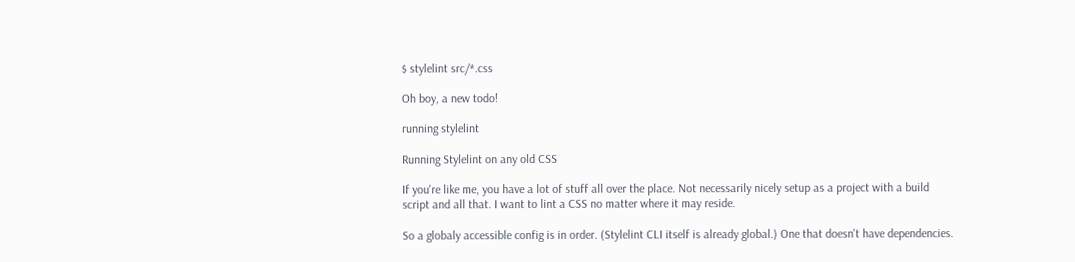$ stylelint src/*.css

Oh boy, a new todo!

running stylelint

Running Stylelint on any old CSS

If you're like me, you have a lot of stuff all over the place. Not necessarily nicely setup as a project with a build script and all that. I want to lint a CSS no matter where it may reside.

So a globaly accessible config is in order. (Stylelint CLI itself is already global.) One that doesn't have dependencies.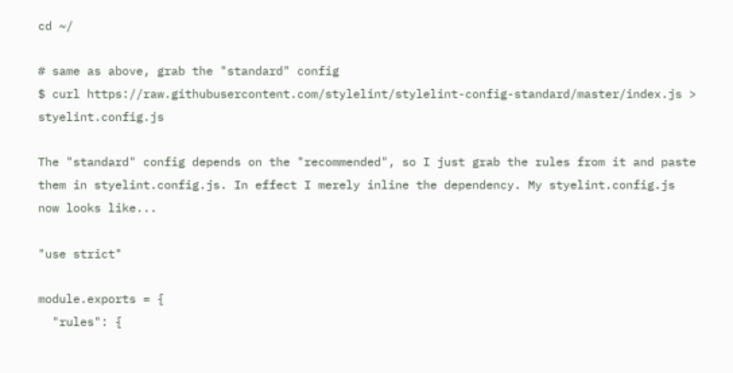cd ~/

# same as above, grab the "standard" config
$ curl https://raw.githubusercontent.com/stylelint/stylelint-config-standard/master/index.js > styelint.config.js

The "standard" config depends on the "recommended", so I just grab the rules from it and paste them in styelint.config.js. In effect I merely inline the dependency. My styelint.config.js now looks like...

"use strict"

module.exports = {
  "rules": {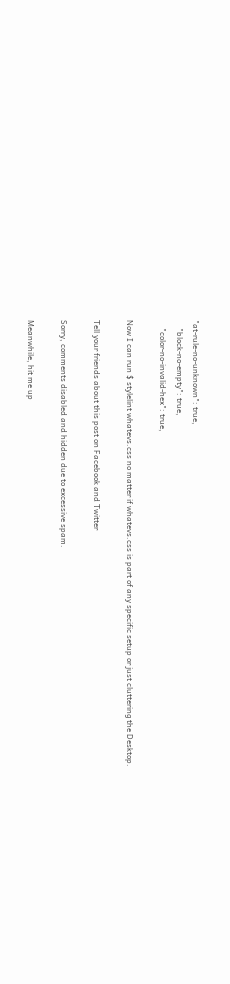"at-rule-no-unknown": true,
    "block-no-empty": true,
    "color-no-invalid-hex": true,

Now I can run $ stylelint whatevs.css no matter if whatevs.css is part of any specific setup or just cluttering the Desktop.

Tell your friends about this post on Facebook and Twitter

Sorry, comments disabled and hidden due to excessive spam.

Meanwhile, hit me up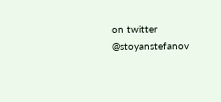on twitter @stoyanstefanov